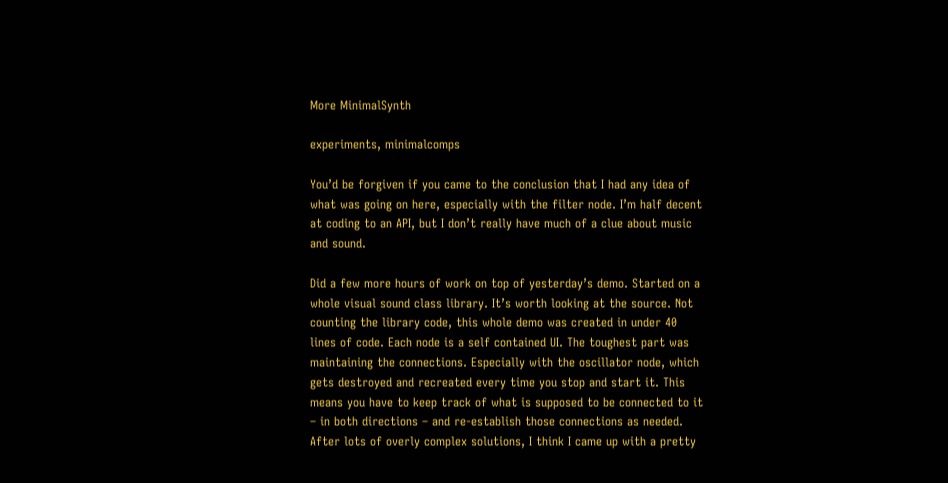More MinimalSynth

experiments, minimalcomps

You’d be forgiven if you came to the conclusion that I had any idea of what was going on here, especially with the filter node. I’m half decent at coding to an API, but I don’t really have much of a clue about music and sound.

Did a few more hours of work on top of yesterday’s demo. Started on a whole visual sound class library. It’s worth looking at the source. Not counting the library code, this whole demo was created in under 40 lines of code. Each node is a self contained UI. The toughest part was maintaining the connections. Especially with the oscillator node, which gets destroyed and recreated every time you stop and start it. This means you have to keep track of what is supposed to be connected to it – in both directions – and re-establish those connections as needed. After lots of overly complex solutions, I think I came up with a pretty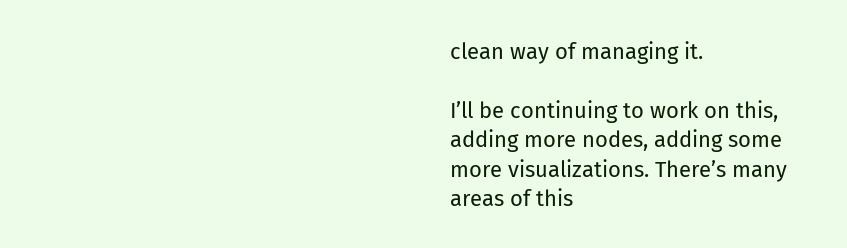clean way of managing it.

I’ll be continuing to work on this, adding more nodes, adding some more visualizations. There’s many areas of this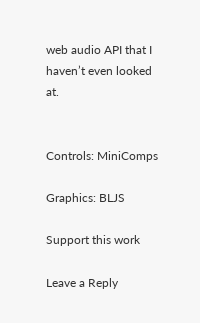web audio API that I haven’t even looked at.


Controls: MiniComps

Graphics: BLJS

Support this work

Leave a Reply